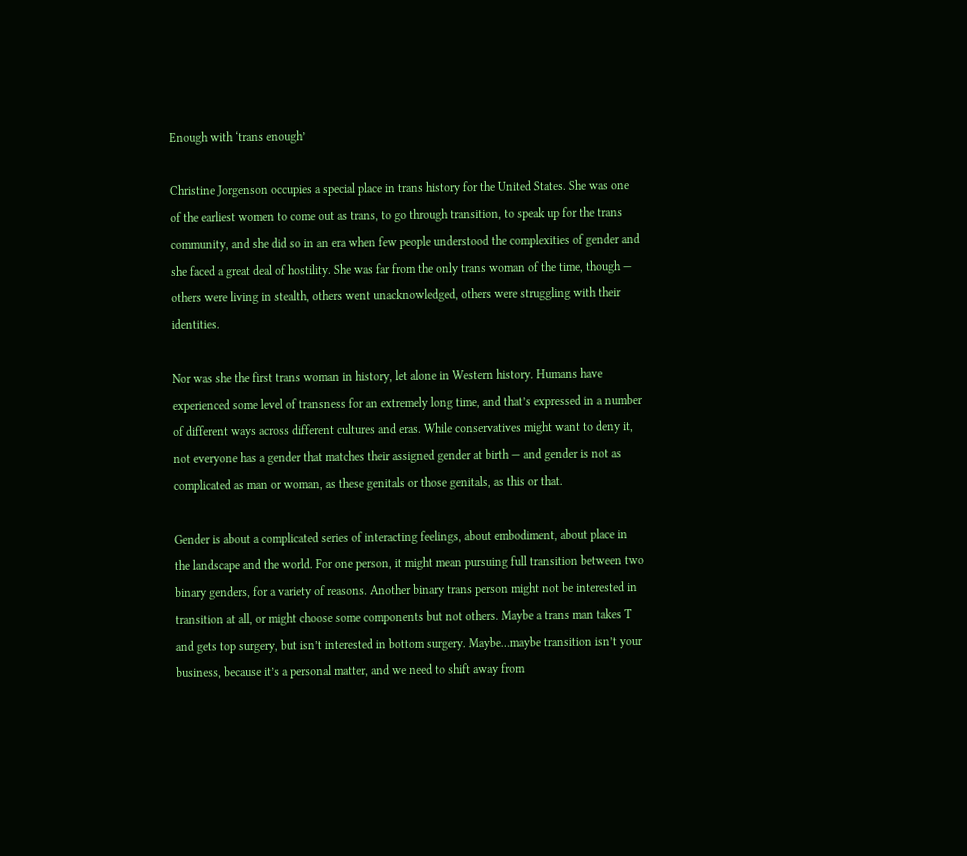Enough with ‘trans enough’

Christine Jorgenson occupies a special place in trans history for the United States. She was one of the earliest women to come out as trans, to go through transition, to speak up for the trans community, and she did so in an era when few people understood the complexities of gender and she faced a great deal of hostility. She was far from the only trans woman of the time, though — others were living in stealth, others went unacknowledged, others were struggling with their identities.

Nor was she the first trans woman in history, let alone in Western history. Humans have experienced some level of transness for an extremely long time, and that’s expressed in a number of different ways across different cultures and eras. While conservatives might want to deny it, not everyone has a gender that matches their assigned gender at birth — and gender is not as complicated as man or woman, as these genitals or those genitals, as this or that.

Gender is about a complicated series of interacting feelings, about embodiment, about place in the landscape and the world. For one person, it might mean pursuing full transition between two binary genders, for a variety of reasons. Another binary trans person might not be interested in transition at all, or might choose some components but not others. Maybe a trans man takes T and gets top surgery, but isn’t interested in bottom surgery. Maybe…maybe transition isn’t your business, because it’s a personal matter, and we need to shift away from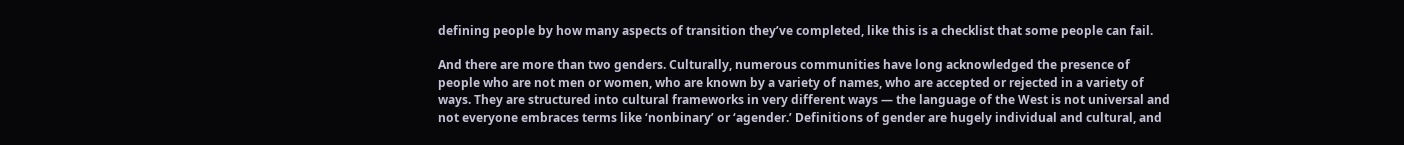defining people by how many aspects of transition they’ve completed, like this is a checklist that some people can fail.

And there are more than two genders. Culturally, numerous communities have long acknowledged the presence of people who are not men or women, who are known by a variety of names, who are accepted or rejected in a variety of ways. They are structured into cultural frameworks in very different ways — the language of the West is not universal and not everyone embraces terms like ‘nonbinary’ or ‘agender.’ Definitions of gender are hugely individual and cultural, and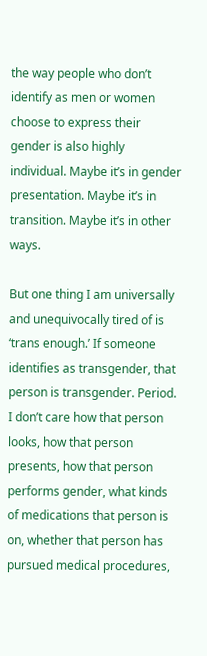the way people who don’t identify as men or women choose to express their gender is also highly individual. Maybe it’s in gender presentation. Maybe it’s in transition. Maybe it’s in other ways.

But one thing I am universally and unequivocally tired of is ‘trans enough.’ If someone identifies as transgender, that person is transgender. Period. I don’t care how that person looks, how that person presents, how that person performs gender, what kinds of medications that person is on, whether that person has pursued medical procedures,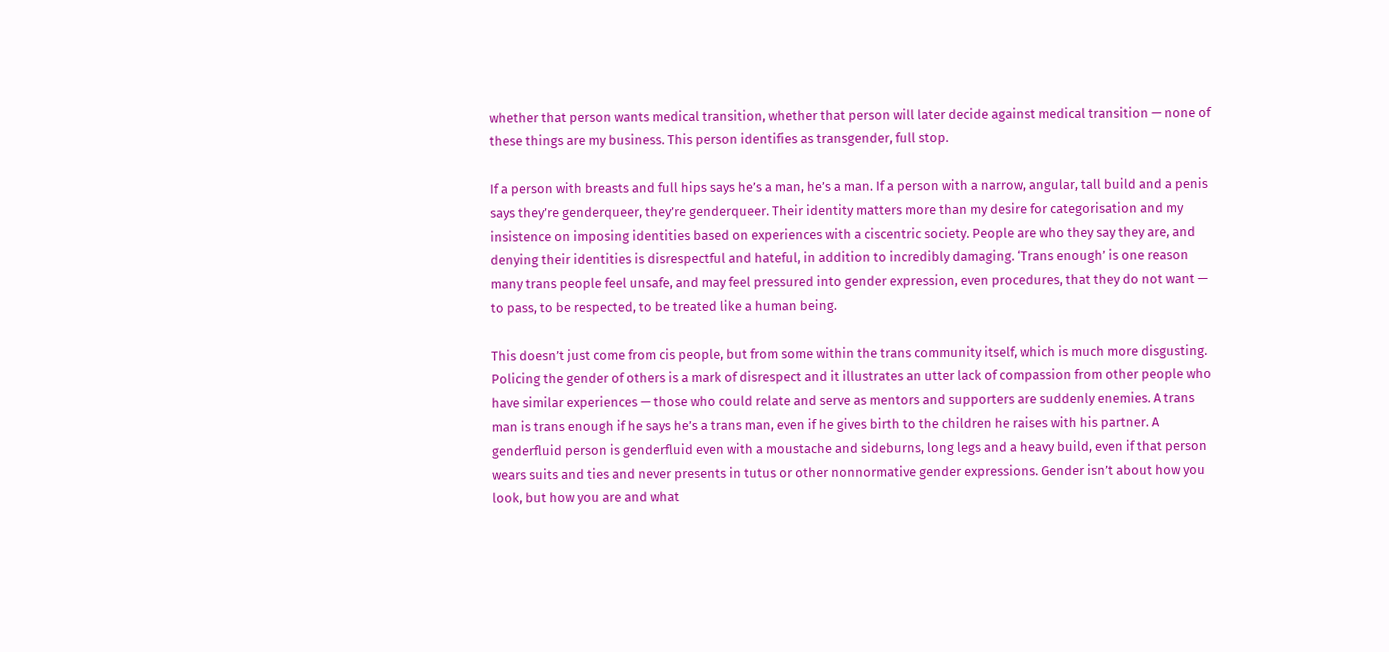whether that person wants medical transition, whether that person will later decide against medical transition — none of these things are my business. This person identifies as transgender, full stop.

If a person with breasts and full hips says he’s a man, he’s a man. If a person with a narrow, angular, tall build and a penis says they’re genderqueer, they’re genderqueer. Their identity matters more than my desire for categorisation and my insistence on imposing identities based on experiences with a ciscentric society. People are who they say they are, and denying their identities is disrespectful and hateful, in addition to incredibly damaging. ‘Trans enough’ is one reason many trans people feel unsafe, and may feel pressured into gender expression, even procedures, that they do not want — to pass, to be respected, to be treated like a human being.

This doesn’t just come from cis people, but from some within the trans community itself, which is much more disgusting. Policing the gender of others is a mark of disrespect and it illustrates an utter lack of compassion from other people who have similar experiences — those who could relate and serve as mentors and supporters are suddenly enemies. A trans man is trans enough if he says he’s a trans man, even if he gives birth to the children he raises with his partner. A genderfluid person is genderfluid even with a moustache and sideburns, long legs and a heavy build, even if that person wears suits and ties and never presents in tutus or other nonnormative gender expressions. Gender isn’t about how you look, but how you are and what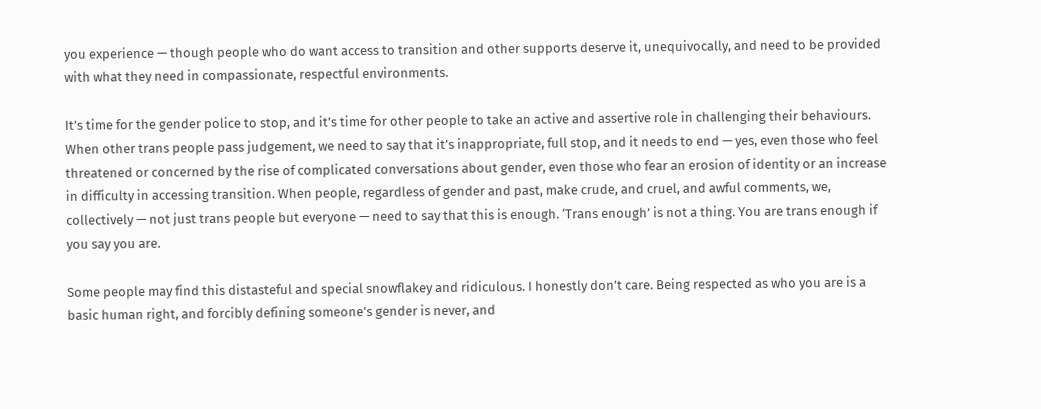you experience — though people who do want access to transition and other supports deserve it, unequivocally, and need to be provided with what they need in compassionate, respectful environments.

It’s time for the gender police to stop, and it’s time for other people to take an active and assertive role in challenging their behaviours. When other trans people pass judgement, we need to say that it’s inappropriate, full stop, and it needs to end — yes, even those who feel threatened or concerned by the rise of complicated conversations about gender, even those who fear an erosion of identity or an increase in difficulty in accessing transition. When people, regardless of gender and past, make crude, and cruel, and awful comments, we, collectively — not just trans people but everyone — need to say that this is enough. ‘Trans enough’ is not a thing. You are trans enough if you say you are.

Some people may find this distasteful and special snowflakey and ridiculous. I honestly don’t care. Being respected as who you are is a basic human right, and forcibly defining someone’s gender is never, and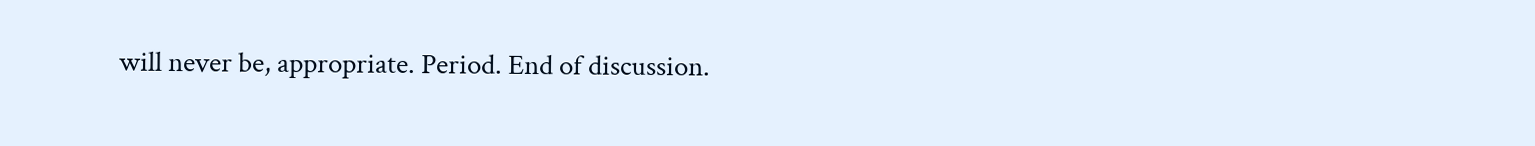will never be, appropriate. Period. End of discussion.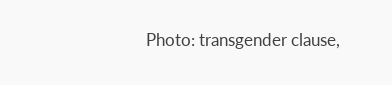Photo: transgender clause,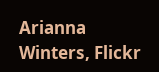Arianna Winters, Flickr